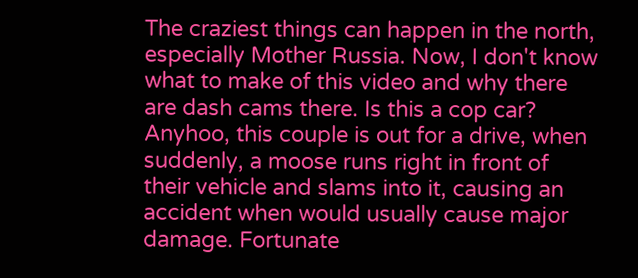The craziest things can happen in the north, especially Mother Russia. Now, I don't know what to make of this video and why there are dash cams there. Is this a cop car? Anyhoo, this couple is out for a drive, when suddenly, a moose runs right in front of their vehicle and slams into it, causing an accident when would usually cause major damage. Fortunate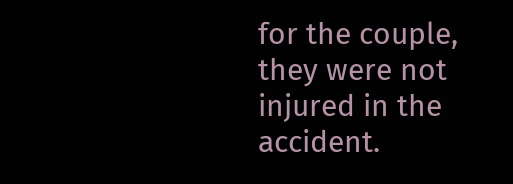for the couple, they were not injured in the accident.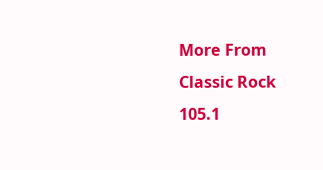More From Classic Rock 105.1